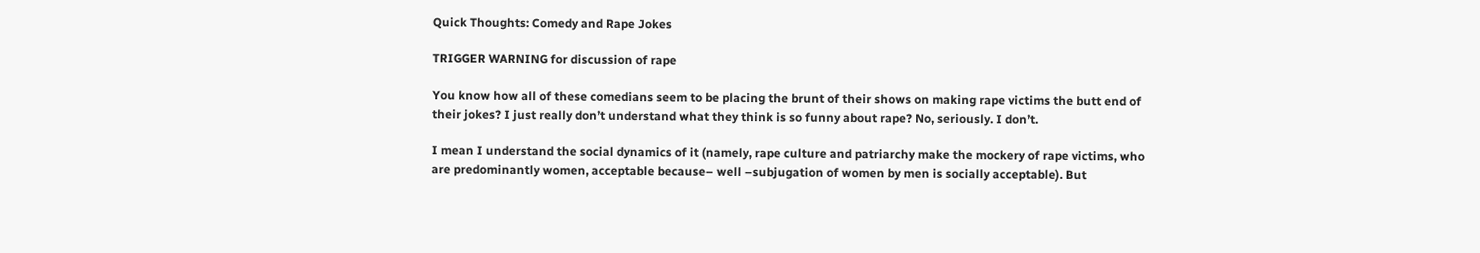Quick Thoughts: Comedy and Rape Jokes

TRIGGER WARNING for discussion of rape

You know how all of these comedians seem to be placing the brunt of their shows on making rape victims the butt end of their jokes? I just really don’t understand what they think is so funny about rape? No, seriously. I don’t.

I mean I understand the social dynamics of it (namely, rape culture and patriarchy make the mockery of rape victims, who are predominantly women, acceptable because– well –subjugation of women by men is socially acceptable). But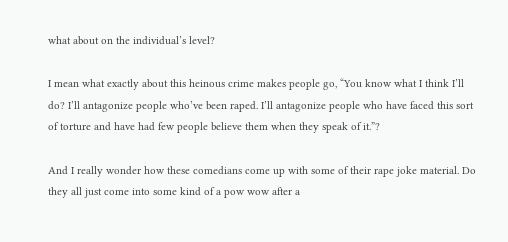what about on the individual’s level?

I mean what exactly about this heinous crime makes people go, “You know what I think I’ll do? I’ll antagonize people who’ve been raped. I’ll antagonize people who have faced this sort of torture and have had few people believe them when they speak of it.”?

And I really wonder how these comedians come up with some of their rape joke material. Do they all just come into some kind of a pow wow after a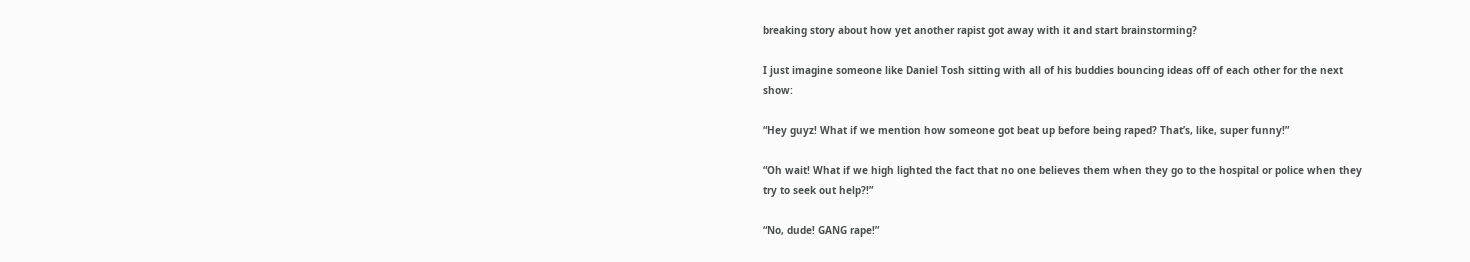breaking story about how yet another rapist got away with it and start brainstorming?

I just imagine someone like Daniel Tosh sitting with all of his buddies bouncing ideas off of each other for the next show:

“Hey guyz! What if we mention how someone got beat up before being raped? That’s, like, super funny!”

“Oh wait! What if we high lighted the fact that no one believes them when they go to the hospital or police when they try to seek out help?!”

“No, dude! GANG rape!”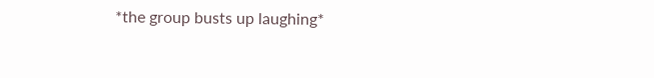*the group busts up laughing*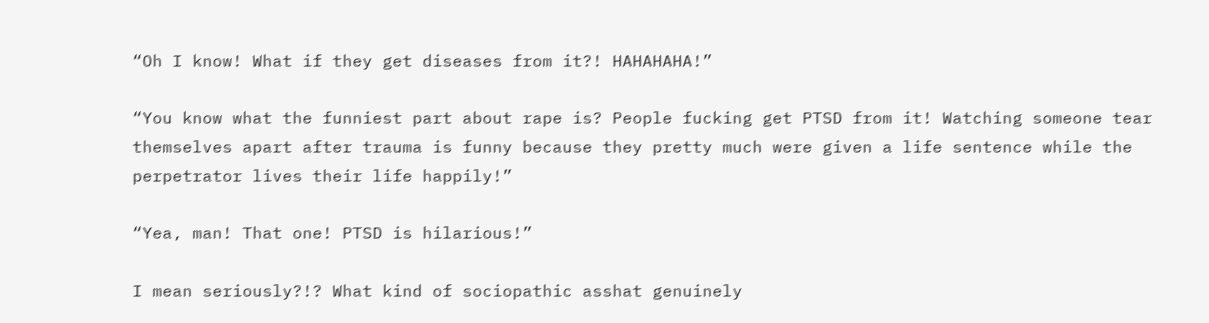“Oh I know! What if they get diseases from it?! HAHAHAHA!”

“You know what the funniest part about rape is? People fucking get PTSD from it! Watching someone tear themselves apart after trauma is funny because they pretty much were given a life sentence while the perpetrator lives their life happily!”

“Yea, man! That one! PTSD is hilarious!”

I mean seriously?!? What kind of sociopathic asshat genuinely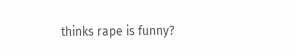thinks rape is funny?